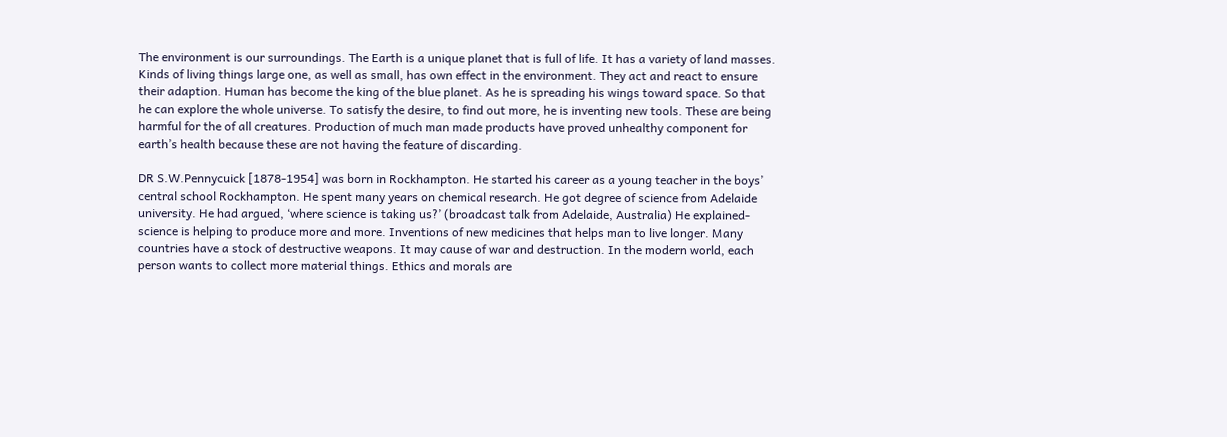The environment is our surroundings. The Earth is a unique planet that is full of life. It has a variety of land masses. Kinds of living things large one, as well as small, has own effect in the environment. They act and react to ensure their adaption. Human has become the king of the blue planet. As he is spreading his wings toward space. So that he can explore the whole universe. To satisfy the desire, to find out more, he is inventing new tools. These are being harmful for the of all creatures. Production of much man made products have proved unhealthy component for earth’s health because these are not having the feature of discarding.

DR S.W.Pennycuick [1878-1954] was born in Rockhampton. He started his career as a young teacher in the boys’ central school Rockhampton. He spent many years on chemical research. He got degree of science from Adelaide university. He had argued, ‘where science is taking us?’ (broadcast talk from Adelaide, Australia) He explained- science is helping to produce more and more. Inventions of new medicines that helps man to live longer. Many countries have a stock of destructive weapons. It may cause of war and destruction. In the modern world, each person wants to collect more material things. Ethics and morals are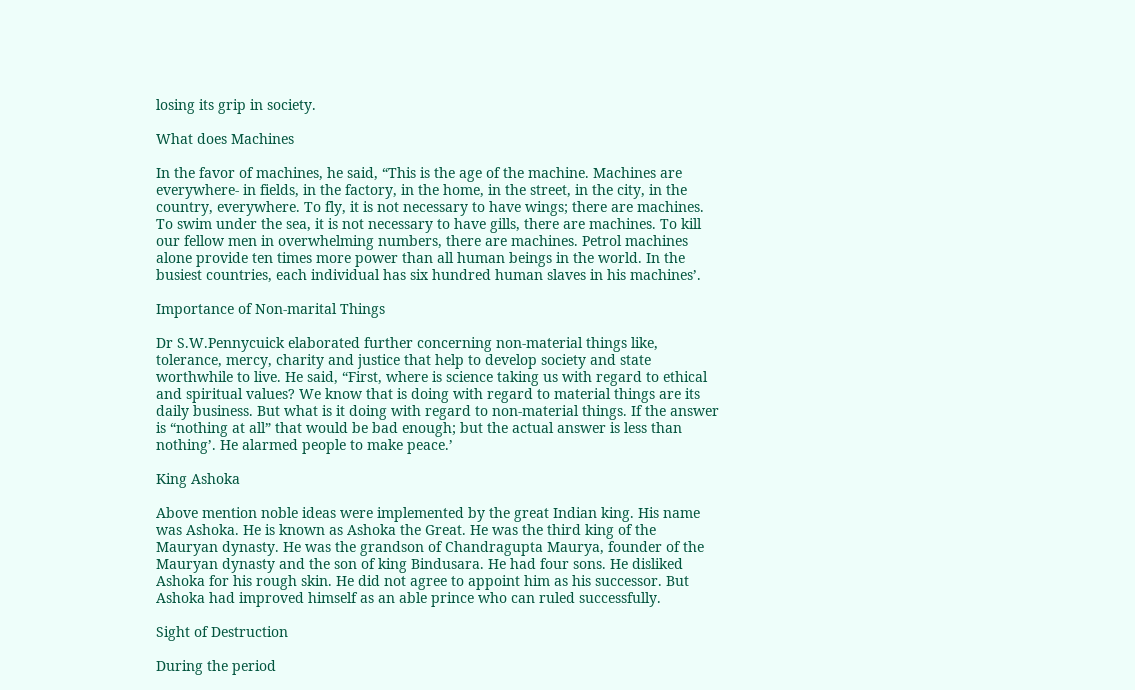losing its grip in society.

What does Machines

In the favor of machines, he said, “This is the age of the machine. Machines are everywhere- in fields, in the factory, in the home, in the street, in the city, in the country, everywhere. To fly, it is not necessary to have wings; there are machines. To swim under the sea, it is not necessary to have gills, there are machines. To kill our fellow men in overwhelming numbers, there are machines. Petrol machines alone provide ten times more power than all human beings in the world. In the busiest countries, each individual has six hundred human slaves in his machines’.

Importance of Non-marital Things

Dr S.W.Pennycuick elaborated further concerning non-material things like, tolerance, mercy, charity and justice that help to develop society and state worthwhile to live. He said, “First, where is science taking us with regard to ethical and spiritual values? We know that is doing with regard to material things are its daily business. But what is it doing with regard to non-material things. If the answer is “nothing at all” that would be bad enough; but the actual answer is less than nothing’. He alarmed people to make peace.’

King Ashoka

Above mention noble ideas were implemented by the great Indian king. His name was Ashoka. He is known as Ashoka the Great. He was the third king of the Mauryan dynasty. He was the grandson of Chandragupta Maurya, founder of the Mauryan dynasty and the son of king Bindusara. He had four sons. He disliked Ashoka for his rough skin. He did not agree to appoint him as his successor. But Ashoka had improved himself as an able prince who can ruled successfully.

Sight of Destruction

During the period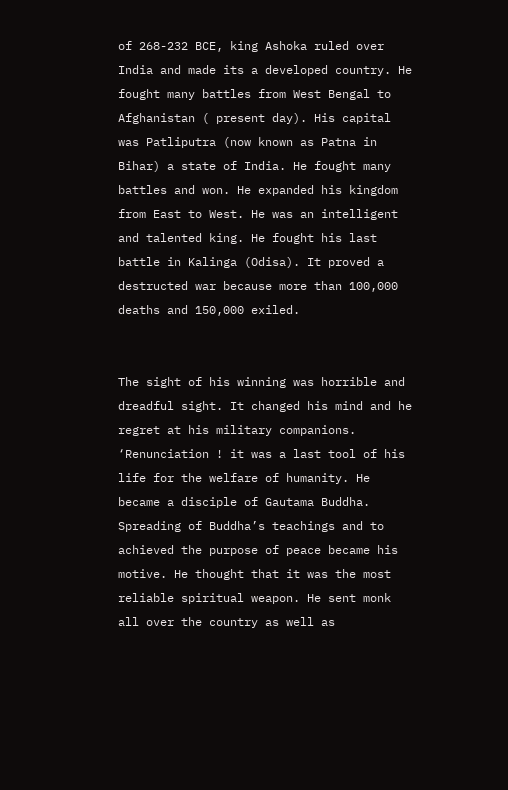of 268-232 BCE, king Ashoka ruled over India and made its a developed country. He fought many battles from West Bengal to Afghanistan ( present day). His capital was Patliputra (now known as Patna in Bihar) a state of India. He fought many battles and won. He expanded his kingdom from East to West. He was an intelligent and talented king. He fought his last battle in Kalinga (Odisa). It proved a destructed war because more than 100,000 deaths and 150,000 exiled.


The sight of his winning was horrible and dreadful sight. It changed his mind and he regret at his military companions. ‘Renunciation ! it was a last tool of his life for the welfare of humanity. He became a disciple of Gautama Buddha. Spreading of Buddha’s teachings and to achieved the purpose of peace became his motive. He thought that it was the most reliable spiritual weapon. He sent monk all over the country as well as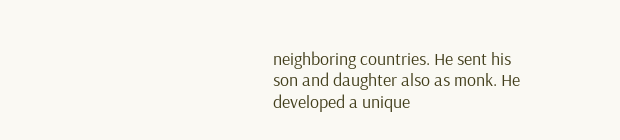neighboring countries. He sent his son and daughter also as monk. He developed a unique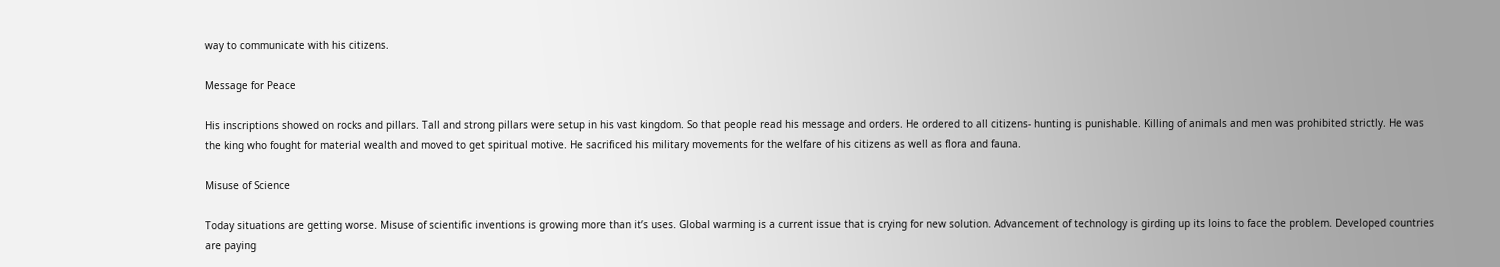way to communicate with his citizens.

Message for Peace

His inscriptions showed on rocks and pillars. Tall and strong pillars were setup in his vast kingdom. So that people read his message and orders. He ordered to all citizens- hunting is punishable. Killing of animals and men was prohibited strictly. He was the king who fought for material wealth and moved to get spiritual motive. He sacrificed his military movements for the welfare of his citizens as well as flora and fauna.

Misuse of Science

Today situations are getting worse. Misuse of scientific inventions is growing more than it’s uses. Global warming is a current issue that is crying for new solution. Advancement of technology is girding up its loins to face the problem. Developed countries are paying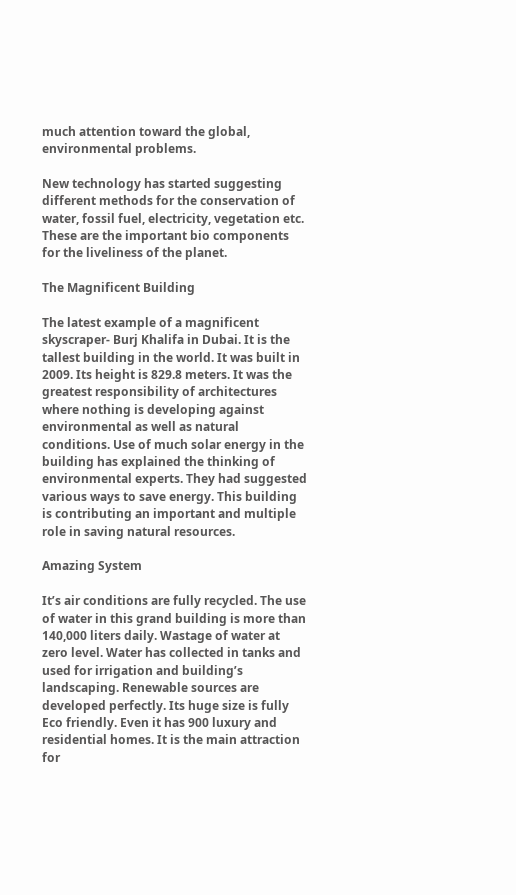much attention toward the global, environmental problems.

New technology has started suggesting different methods for the conservation of water, fossil fuel, electricity, vegetation etc. These are the important bio components for the liveliness of the planet.

The Magnificent Building

The latest example of a magnificent skyscraper- Burj Khalifa in Dubai. It is the tallest building in the world. It was built in 2009. Its height is 829.8 meters. It was the greatest responsibility of architectures where nothing is developing against environmental as well as natural conditions. Use of much solar energy in the building has explained the thinking of environmental experts. They had suggested various ways to save energy. This building is contributing an important and multiple role in saving natural resources.

Amazing System

It’s air conditions are fully recycled. The use of water in this grand building is more than 140,000 liters daily. Wastage of water at zero level. Water has collected in tanks and used for irrigation and building’s landscaping. Renewable sources are developed perfectly. Its huge size is fully Eco friendly. Even it has 900 luxury and residential homes. It is the main attraction for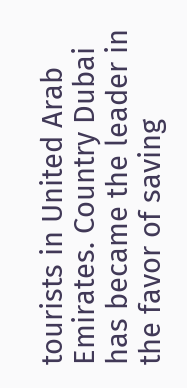tourists in United Arab Emirates. Country Dubai has became the leader in the favor of saving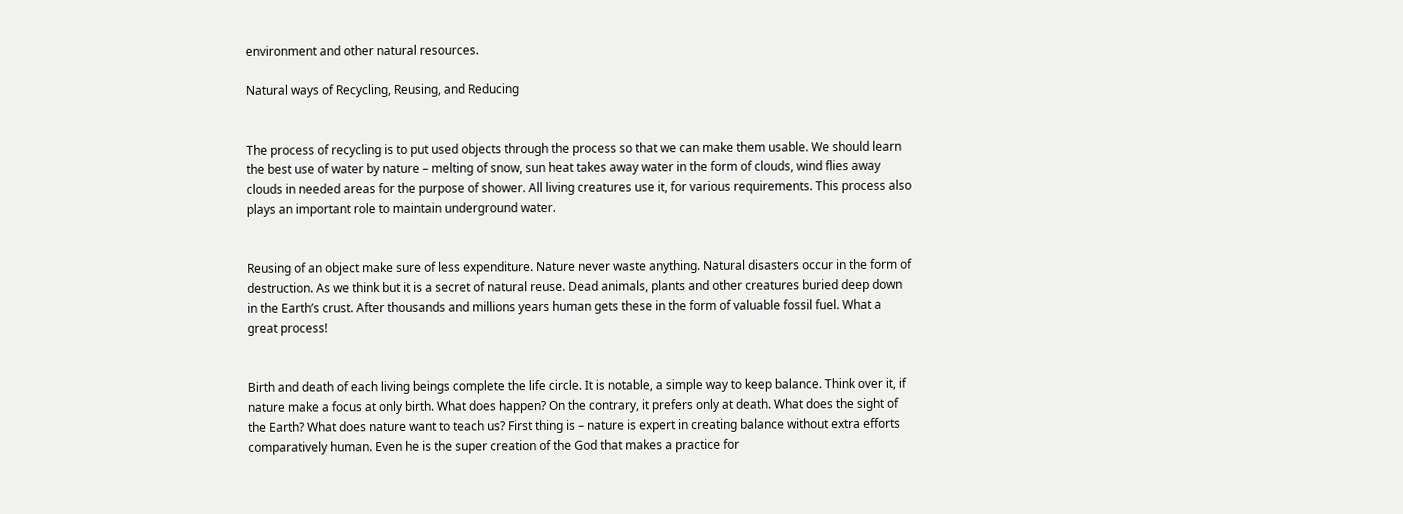environment and other natural resources.

Natural ways of Recycling, Reusing, and Reducing


The process of recycling is to put used objects through the process so that we can make them usable. We should learn the best use of water by nature – melting of snow, sun heat takes away water in the form of clouds, wind flies away clouds in needed areas for the purpose of shower. All living creatures use it, for various requirements. This process also plays an important role to maintain underground water.


Reusing of an object make sure of less expenditure. Nature never waste anything. Natural disasters occur in the form of destruction. As we think but it is a secret of natural reuse. Dead animals, plants and other creatures buried deep down in the Earth’s crust. After thousands and millions years human gets these in the form of valuable fossil fuel. What a great process!


Birth and death of each living beings complete the life circle. It is notable, a simple way to keep balance. Think over it, if nature make a focus at only birth. What does happen? On the contrary, it prefers only at death. What does the sight of the Earth? What does nature want to teach us? First thing is – nature is expert in creating balance without extra efforts comparatively human. Even he is the super creation of the God that makes a practice for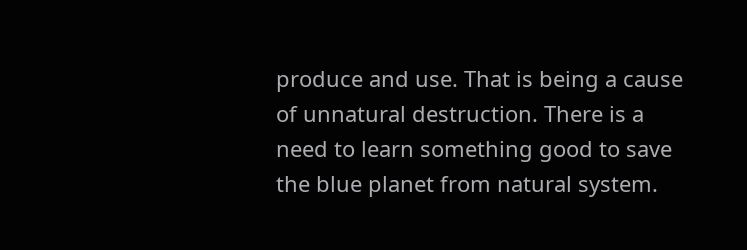produce and use. That is being a cause of unnatural destruction. There is a need to learn something good to save the blue planet from natural system.